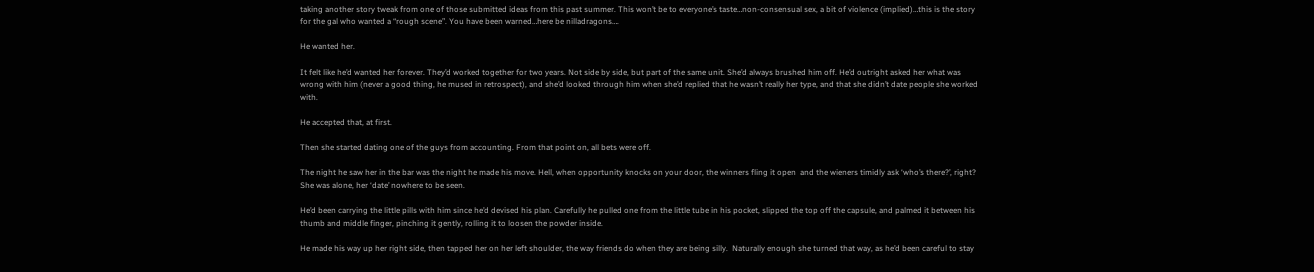taking another story tweak from one of those submitted ideas from this past summer. This won’t be to everyone’s taste…non-consensual sex, a bit of violence (implied)…this is the story for the gal who wanted a “rough scene”. You have been warned…here be nilladragons….

He wanted her.

It felt like he’d wanted her forever. They’d worked together for two years. Not side by side, but part of the same unit. She’d always brushed him off. He’d outright asked her what was wrong with him (never a good thing, he mused in retrospect), and she’d looked through him when she’d replied that he wasn’t really her type, and that she didn’t date people she worked with.

He accepted that, at first.

Then she started dating one of the guys from accounting. From that point on, all bets were off.

The night he saw her in the bar was the night he made his move. Hell, when opportunity knocks on your door, the winners fling it open  and the wieners timidly ask ‘who’s there?’, right? She was alone, her ‘date’ nowhere to be seen.

He’d been carrying the little pills with him since he’d devised his plan. Carefully he pulled one from the little tube in his pocket, slipped the top off the capsule, and palmed it between his thumb and middle finger, pinching it gently, rolling it to loosen the powder inside.

He made his way up her right side, then tapped her on her left shoulder, the way friends do when they are being silly.  Naturally enough she turned that way, as he’d been careful to stay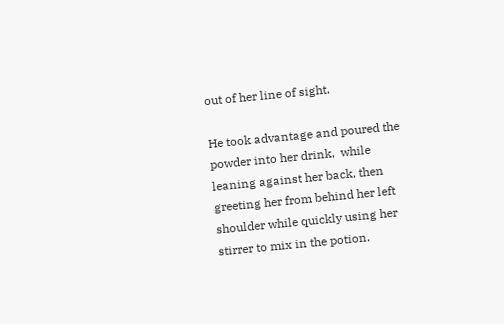out of her line of sight.

He took advantage and poured the powder into her drink,  while leaning against her back, then greeting her from behind her left  shoulder while quickly using her stirrer to mix in the potion.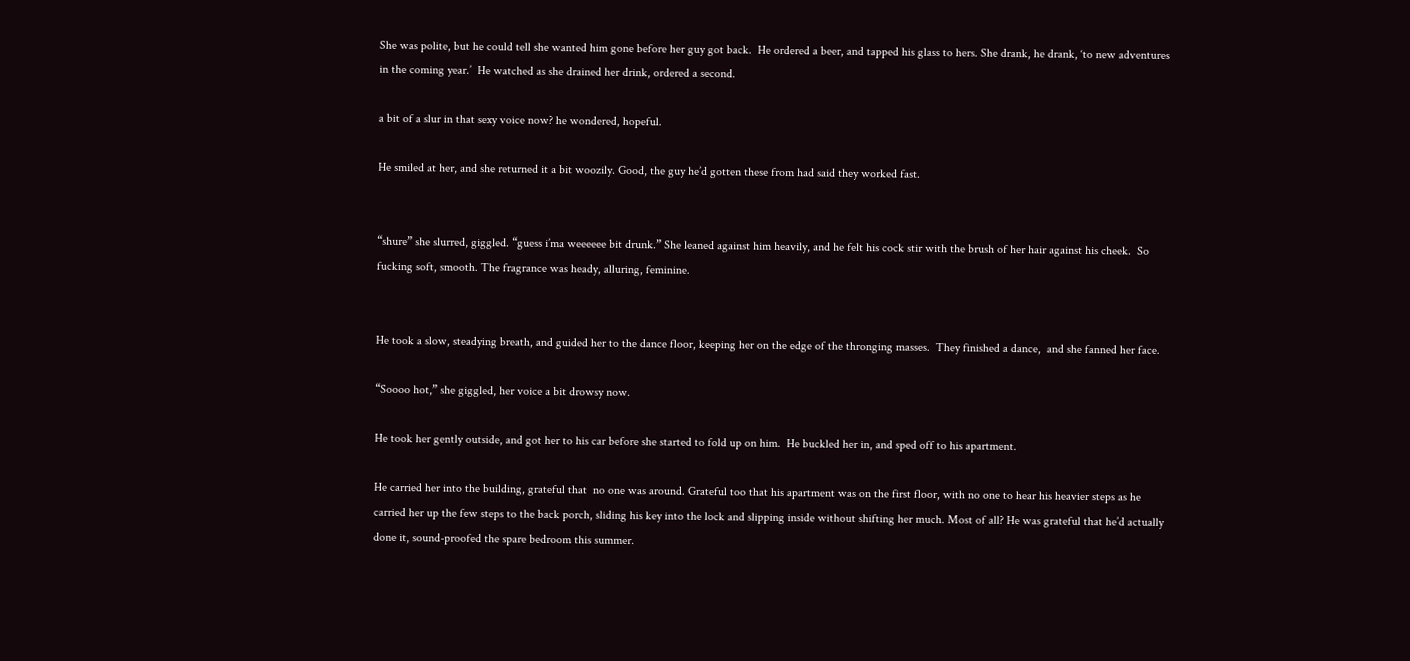She was polite, but he could tell she wanted him gone before her guy got back.  He ordered a beer, and tapped his glass to hers. She drank, he drank, ‘to new adventures in the coming year.’  He watched as she drained her drink, ordered a second.

a bit of a slur in that sexy voice now? he wondered, hopeful.

He smiled at her, and she returned it a bit woozily. Good, the guy he’d gotten these from had said they worked fast.


“shure” she slurred, giggled. “guess i’ma weeeeee bit drunk.” She leaned against him heavily, and he felt his cock stir with the brush of her hair against his cheek.  So fucking soft, smooth. The fragrance was heady, alluring, feminine.


He took a slow, steadying breath, and guided her to the dance floor, keeping her on the edge of the thronging masses.  They finished a dance,  and she fanned her face.

“Soooo hot,” she giggled, her voice a bit drowsy now.

He took her gently outside, and got her to his car before she started to fold up on him.  He buckled her in, and sped off to his apartment.

He carried her into the building, grateful that  no one was around. Grateful too that his apartment was on the first floor, with no one to hear his heavier steps as he carried her up the few steps to the back porch, sliding his key into the lock and slipping inside without shifting her much. Most of all? He was grateful that he’d actually done it, sound-proofed the spare bedroom this summer.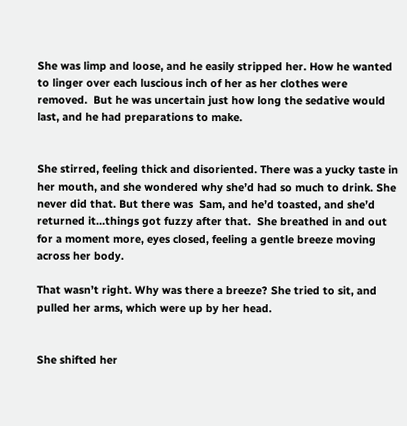She was limp and loose, and he easily stripped her. How he wanted to linger over each luscious inch of her as her clothes were removed.  But he was uncertain just how long the sedative would last, and he had preparations to make.


She stirred, feeling thick and disoriented. There was a yucky taste in her mouth, and she wondered why she’d had so much to drink. She never did that. But there was  Sam, and he’d toasted, and she’d returned it…things got fuzzy after that.  She breathed in and out for a moment more, eyes closed, feeling a gentle breeze moving across her body.

That wasn’t right. Why was there a breeze? She tried to sit, and pulled her arms, which were up by her head.


She shifted her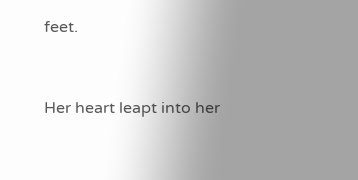feet.


Her heart leapt into her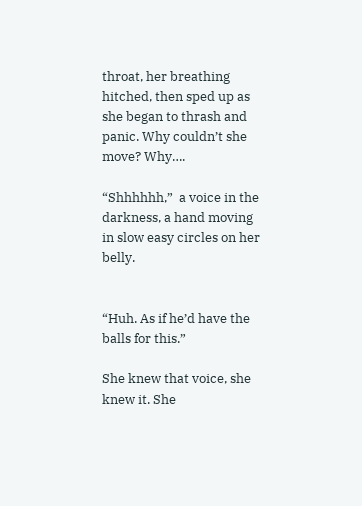throat, her breathing hitched, then sped up as she began to thrash and panic. Why couldn’t she move? Why….

“Shhhhhh,”  a voice in the darkness, a hand moving in slow easy circles on her belly.


“Huh. As if he’d have the balls for this.”

She knew that voice, she knew it. She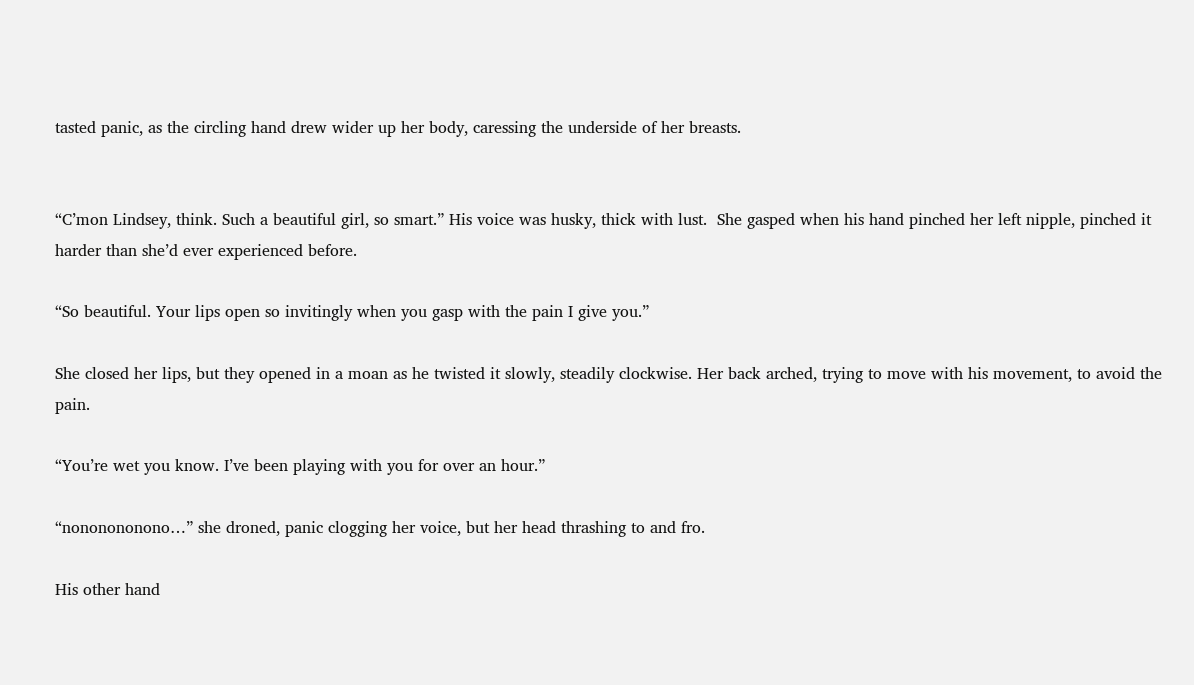tasted panic, as the circling hand drew wider up her body, caressing the underside of her breasts.


“C’mon Lindsey, think. Such a beautiful girl, so smart.” His voice was husky, thick with lust.  She gasped when his hand pinched her left nipple, pinched it harder than she’d ever experienced before.

“So beautiful. Your lips open so invitingly when you gasp with the pain I give you.”

She closed her lips, but they opened in a moan as he twisted it slowly, steadily clockwise. Her back arched, trying to move with his movement, to avoid the pain.

“You’re wet you know. I’ve been playing with you for over an hour.”

“nononononono…” she droned, panic clogging her voice, but her head thrashing to and fro.

His other hand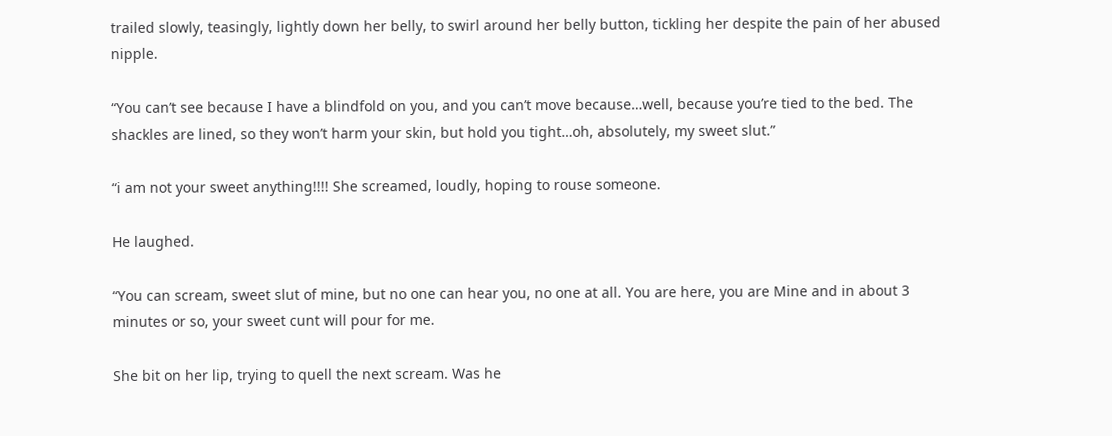trailed slowly, teasingly, lightly down her belly, to swirl around her belly button, tickling her despite the pain of her abused nipple.

“You can’t see because I have a blindfold on you, and you can’t move because…well, because you’re tied to the bed. The shackles are lined, so they won’t harm your skin, but hold you tight…oh, absolutely, my sweet slut.”

“i am not your sweet anything!!!! She screamed, loudly, hoping to rouse someone.

He laughed.

“You can scream, sweet slut of mine, but no one can hear you, no one at all. You are here, you are Mine and in about 3 minutes or so, your sweet cunt will pour for me.

She bit on her lip, trying to quell the next scream. Was he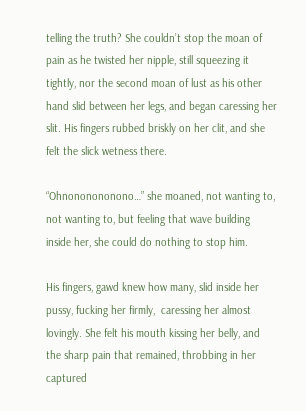telling the truth? She couldn’t stop the moan of pain as he twisted her nipple, still squeezing it tightly, nor the second moan of lust as his other hand slid between her legs, and began caressing her slit. His fingers rubbed briskly on her clit, and she felt the slick wetness there.

“Ohnononononono…” she moaned, not wanting to, not wanting to, but feeling that wave building inside her, she could do nothing to stop him.

His fingers, gawd knew how many, slid inside her pussy, fucking her firmly,  caressing her almost lovingly. She felt his mouth kissing her belly, and the sharp pain that remained, throbbing in her captured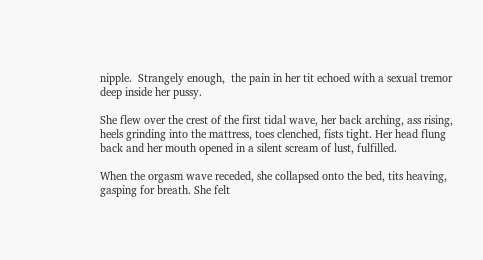nipple.  Strangely enough,  the pain in her tit echoed with a sexual tremor deep inside her pussy.

She flew over the crest of the first tidal wave, her back arching, ass rising, heels grinding into the mattress, toes clenched, fists tight. Her head flung back and her mouth opened in a silent scream of lust, fulfilled.

When the orgasm wave receded, she collapsed onto the bed, tits heaving, gasping for breath. She felt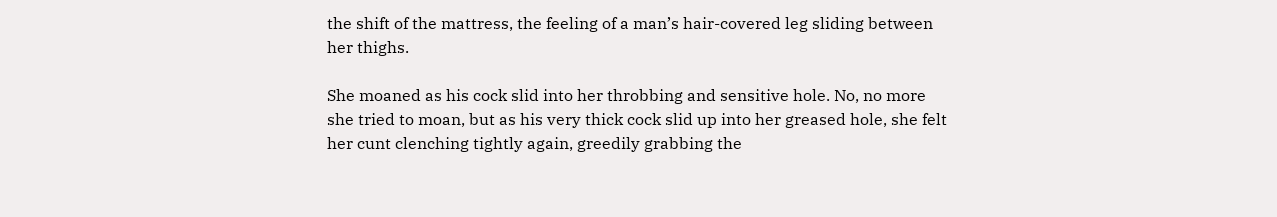the shift of the mattress, the feeling of a man’s hair-covered leg sliding between her thighs.

She moaned as his cock slid into her throbbing and sensitive hole. No, no more she tried to moan, but as his very thick cock slid up into her greased hole, she felt her cunt clenching tightly again, greedily grabbing the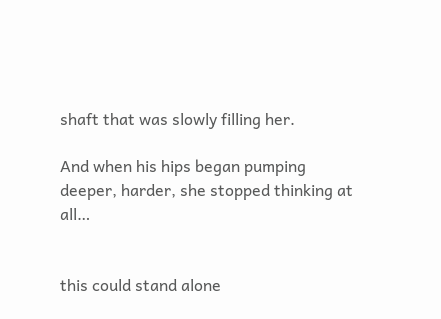shaft that was slowly filling her.

And when his hips began pumping deeper, harder, she stopped thinking at all…


this could stand alone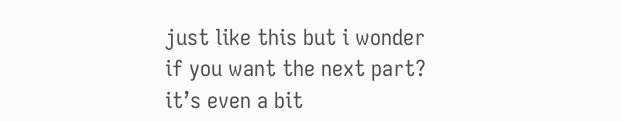just like this but i wonder if you want the next part? it’s even a bit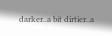darker..a bit dirtier..a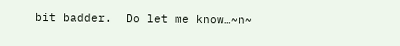bit badder.  Do let me know…~n~